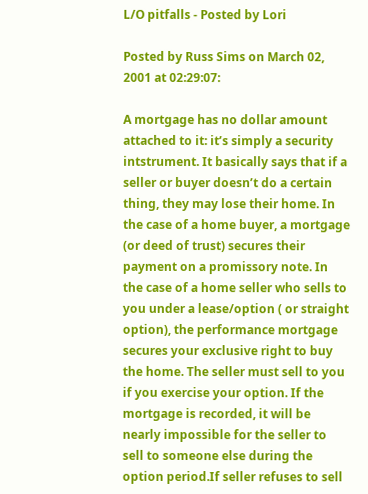L/O pitfalls - Posted by Lori

Posted by Russ Sims on March 02, 2001 at 02:29:07:

A mortgage has no dollar amount attached to it: it’s simply a security intstrument. It basically says that if a seller or buyer doesn’t do a certain thing, they may lose their home. In the case of a home buyer, a mortgage (or deed of trust) secures their payment on a promissory note. In the case of a home seller who sells to you under a lease/option ( or straight option), the performance mortgage secures your exclusive right to buy the home. The seller must sell to you if you exercise your option. If the mortgage is recorded, it will be nearly impossible for the seller to sell to someone else during the option period.If seller refuses to sell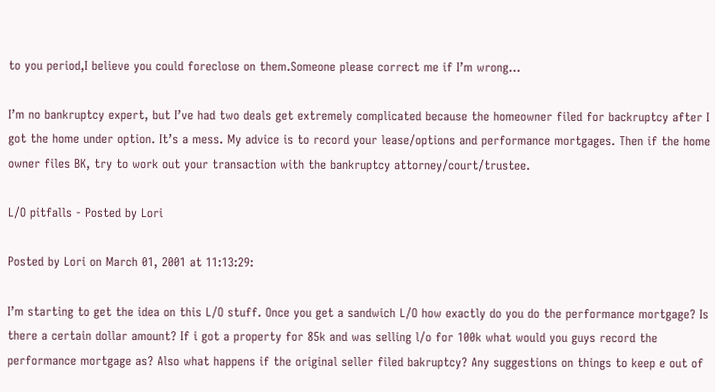to you period,I believe you could foreclose on them.Someone please correct me if I’m wrong…

I’m no bankruptcy expert, but I’ve had two deals get extremely complicated because the homeowner filed for backruptcy after I got the home under option. It’s a mess. My advice is to record your lease/options and performance mortgages. Then if the home owner files BK, try to work out your transaction with the bankruptcy attorney/court/trustee.

L/O pitfalls - Posted by Lori

Posted by Lori on March 01, 2001 at 11:13:29:

I’m starting to get the idea on this L/O stuff. Once you get a sandwich L/O how exactly do you do the performance mortgage? Is there a certain dollar amount? If i got a property for 85k and was selling l/o for 100k what would you guys record the performance mortgage as? Also what happens if the original seller filed bakruptcy? Any suggestions on things to keep e out of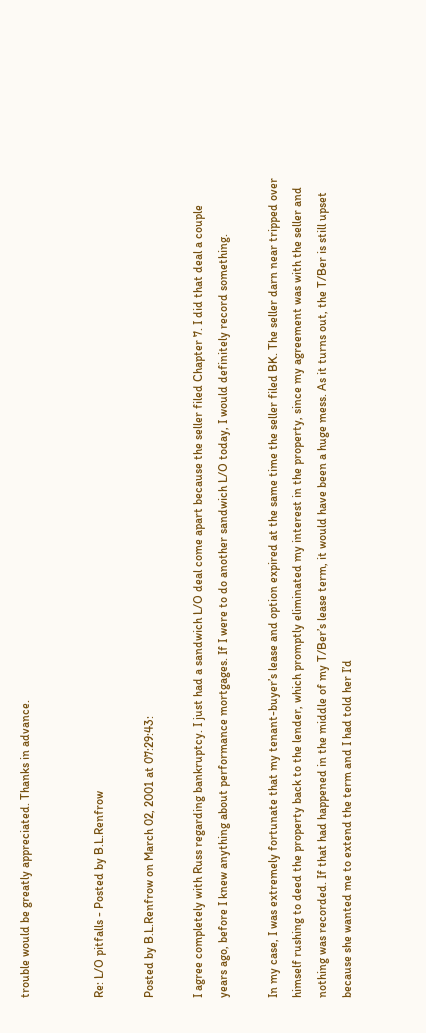trouble would be greatly appreciated. Thanks in advance.


Re: L/O pitfalls - Posted by B.L.Renfrow

Posted by B.L.Renfrow on March 02, 2001 at 07:29:43:

I agree completely with Russ regarding bankruptcy. I just had a sandwich L/O deal come apart because the seller filed Chapter 7. I did that deal a couple years ago, before I knew anything about performance mortgages. If I were to do another sandwich L/O today, I would definitely record something.

In my case, I was extremely fortunate that my tenant-buyer’s lease and option expired at the same time the seller filed BK. The seller darn near tripped over himself rushing to deed the property back to the lender, which promptly eliminated my interest in the property, since my agreement was with the seller and nothing was recorded. If that had happened in the middle of my T/Ber’s lease term, it would have been a huge mess. As it turns out, the T/Ber is still upset because she wanted me to extend the term and I had told her I’d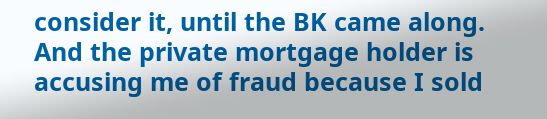consider it, until the BK came along. And the private mortgage holder is accusing me of fraud because I sold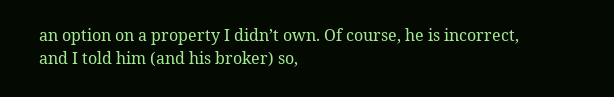an option on a property I didn’t own. Of course, he is incorrect, and I told him (and his broker) so,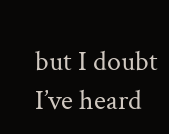but I doubt I’ve heard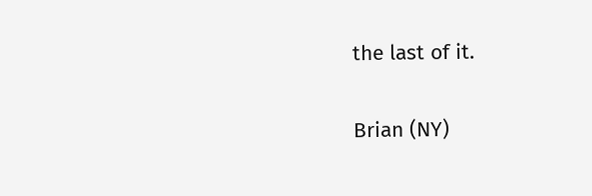the last of it.

Brian (NY)